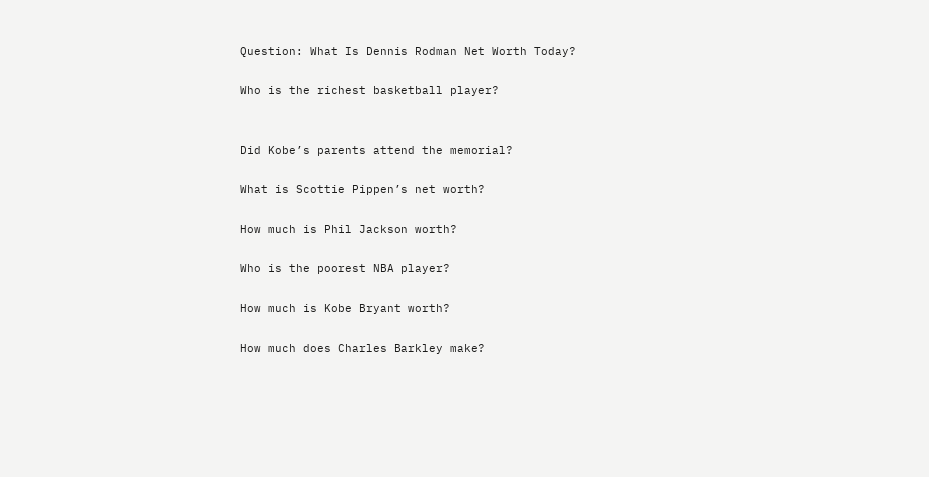Question: What Is Dennis Rodman Net Worth Today?

Who is the richest basketball player?


Did Kobe’s parents attend the memorial?

What is Scottie Pippen’s net worth?

How much is Phil Jackson worth?

Who is the poorest NBA player?

How much is Kobe Bryant worth?

How much does Charles Barkley make?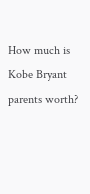How much is Kobe Bryant parents worth?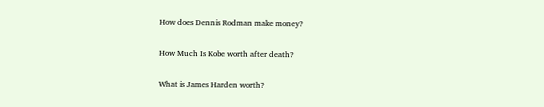How does Dennis Rodman make money?

How Much Is Kobe worth after death?

What is James Harden worth?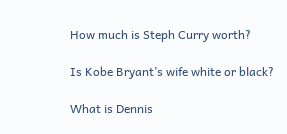How much is Steph Curry worth?

Is Kobe Bryant’s wife white or black?

What is Dennis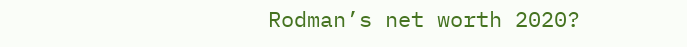Rodman’s net worth 2020?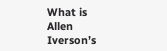What is Allen Iverson’s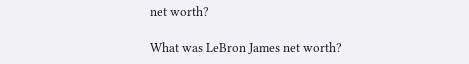net worth?

What was LeBron James net worth?